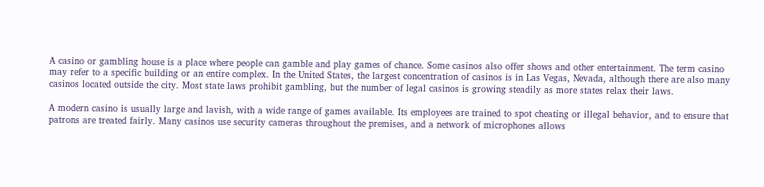A casino or gambling house is a place where people can gamble and play games of chance. Some casinos also offer shows and other entertainment. The term casino may refer to a specific building or an entire complex. In the United States, the largest concentration of casinos is in Las Vegas, Nevada, although there are also many casinos located outside the city. Most state laws prohibit gambling, but the number of legal casinos is growing steadily as more states relax their laws.

A modern casino is usually large and lavish, with a wide range of games available. Its employees are trained to spot cheating or illegal behavior, and to ensure that patrons are treated fairly. Many casinos use security cameras throughout the premises, and a network of microphones allows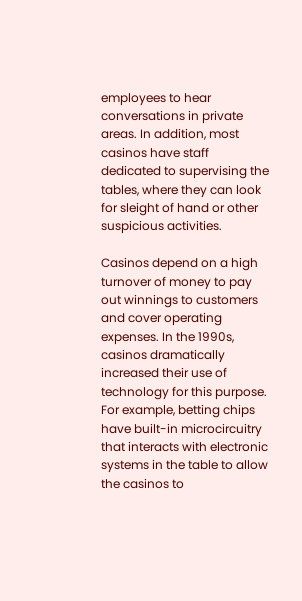employees to hear conversations in private areas. In addition, most casinos have staff dedicated to supervising the tables, where they can look for sleight of hand or other suspicious activities.

Casinos depend on a high turnover of money to pay out winnings to customers and cover operating expenses. In the 1990s, casinos dramatically increased their use of technology for this purpose. For example, betting chips have built-in microcircuitry that interacts with electronic systems in the table to allow the casinos to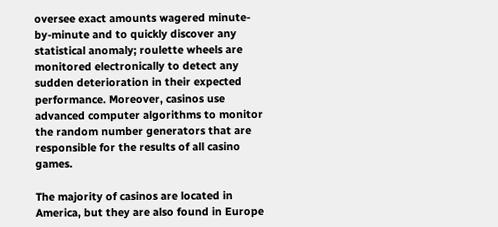oversee exact amounts wagered minute-by-minute and to quickly discover any statistical anomaly; roulette wheels are monitored electronically to detect any sudden deterioration in their expected performance. Moreover, casinos use advanced computer algorithms to monitor the random number generators that are responsible for the results of all casino games.

The majority of casinos are located in America, but they are also found in Europe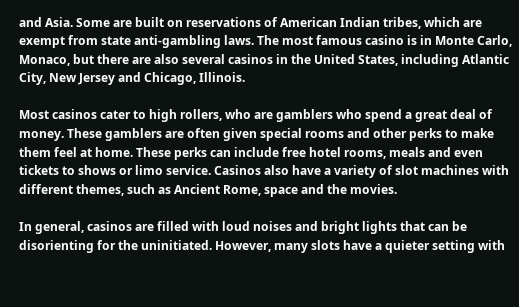and Asia. Some are built on reservations of American Indian tribes, which are exempt from state anti-gambling laws. The most famous casino is in Monte Carlo, Monaco, but there are also several casinos in the United States, including Atlantic City, New Jersey and Chicago, Illinois.

Most casinos cater to high rollers, who are gamblers who spend a great deal of money. These gamblers are often given special rooms and other perks to make them feel at home. These perks can include free hotel rooms, meals and even tickets to shows or limo service. Casinos also have a variety of slot machines with different themes, such as Ancient Rome, space and the movies.

In general, casinos are filled with loud noises and bright lights that can be disorienting for the uninitiated. However, many slots have a quieter setting with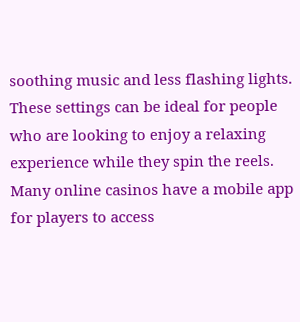soothing music and less flashing lights. These settings can be ideal for people who are looking to enjoy a relaxing experience while they spin the reels. Many online casinos have a mobile app for players to access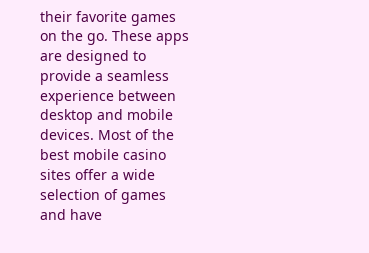their favorite games on the go. These apps are designed to provide a seamless experience between desktop and mobile devices. Most of the best mobile casino sites offer a wide selection of games and have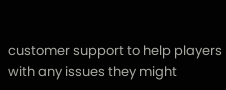customer support to help players with any issues they might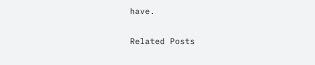have.

Related Posts